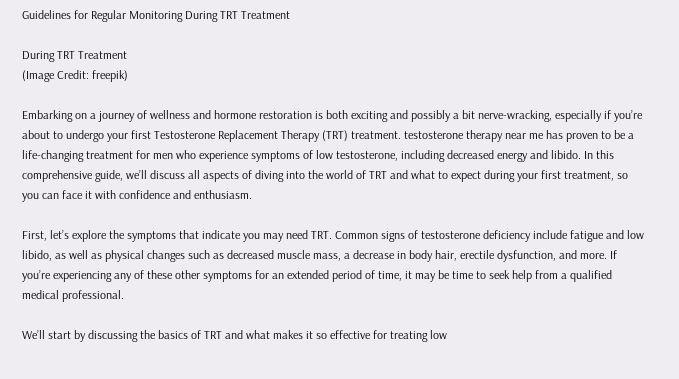Guidelines for Regular Monitoring During TRT Treatment

During TRT Treatment
(Image Credit: freepik)

Embarking on a journey of wellness and hormone restoration is both exciting and possibly a bit nerve-wracking, especially if you’re about to undergo your first Testosterone Replacement Therapy (TRT) treatment. testosterone therapy near me has proven to be a life-changing treatment for men who experience symptoms of low testosterone, including decreased energy and libido. In this comprehensive guide, we’ll discuss all aspects of diving into the world of TRT and what to expect during your first treatment, so you can face it with confidence and enthusiasm.

First, let’s explore the symptoms that indicate you may need TRT. Common signs of testosterone deficiency include fatigue and low libido, as well as physical changes such as decreased muscle mass, a decrease in body hair, erectile dysfunction, and more. If you’re experiencing any of these other symptoms for an extended period of time, it may be time to seek help from a qualified medical professional.

We’ll start by discussing the basics of TRT and what makes it so effective for treating low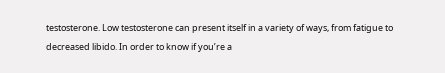testosterone. Low testosterone can present itself in a variety of ways, from fatigue to decreased libido. In order to know if you’re a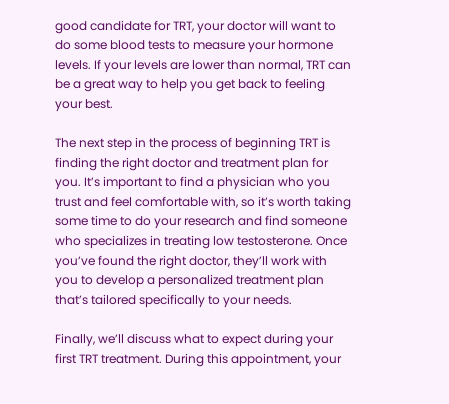good candidate for TRT, your doctor will want to do some blood tests to measure your hormone levels. If your levels are lower than normal, TRT can be a great way to help you get back to feeling your best.

The next step in the process of beginning TRT is finding the right doctor and treatment plan for you. It’s important to find a physician who you trust and feel comfortable with, so it’s worth taking some time to do your research and find someone who specializes in treating low testosterone. Once you’ve found the right doctor, they’ll work with you to develop a personalized treatment plan that’s tailored specifically to your needs.

Finally, we’ll discuss what to expect during your first TRT treatment. During this appointment, your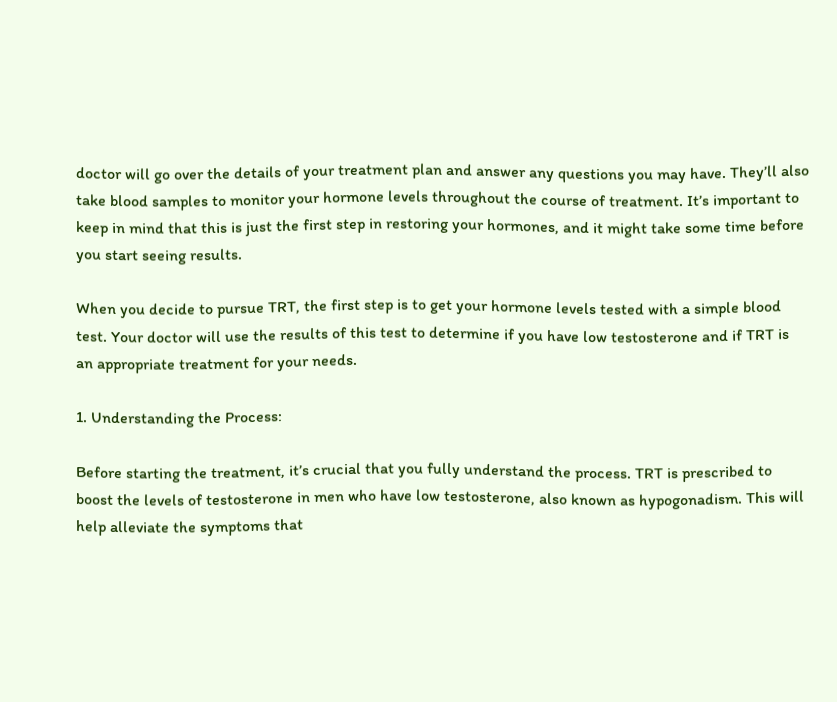doctor will go over the details of your treatment plan and answer any questions you may have. They’ll also take blood samples to monitor your hormone levels throughout the course of treatment. It’s important to keep in mind that this is just the first step in restoring your hormones, and it might take some time before you start seeing results.

When you decide to pursue TRT, the first step is to get your hormone levels tested with a simple blood test. Your doctor will use the results of this test to determine if you have low testosterone and if TRT is an appropriate treatment for your needs.

1. Understanding the Process:

Before starting the treatment, it’s crucial that you fully understand the process. TRT is prescribed to boost the levels of testosterone in men who have low testosterone, also known as hypogonadism. This will help alleviate the symptoms that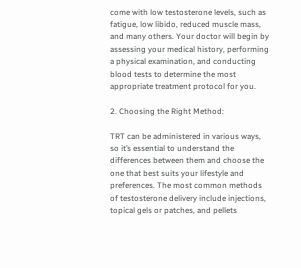come with low testosterone levels, such as fatigue, low libido, reduced muscle mass, and many others. Your doctor will begin by assessing your medical history, performing a physical examination, and conducting blood tests to determine the most appropriate treatment protocol for you.

2. Choosing the Right Method:

TRT can be administered in various ways, so it’s essential to understand the differences between them and choose the one that best suits your lifestyle and preferences. The most common methods of testosterone delivery include injections, topical gels or patches, and pellets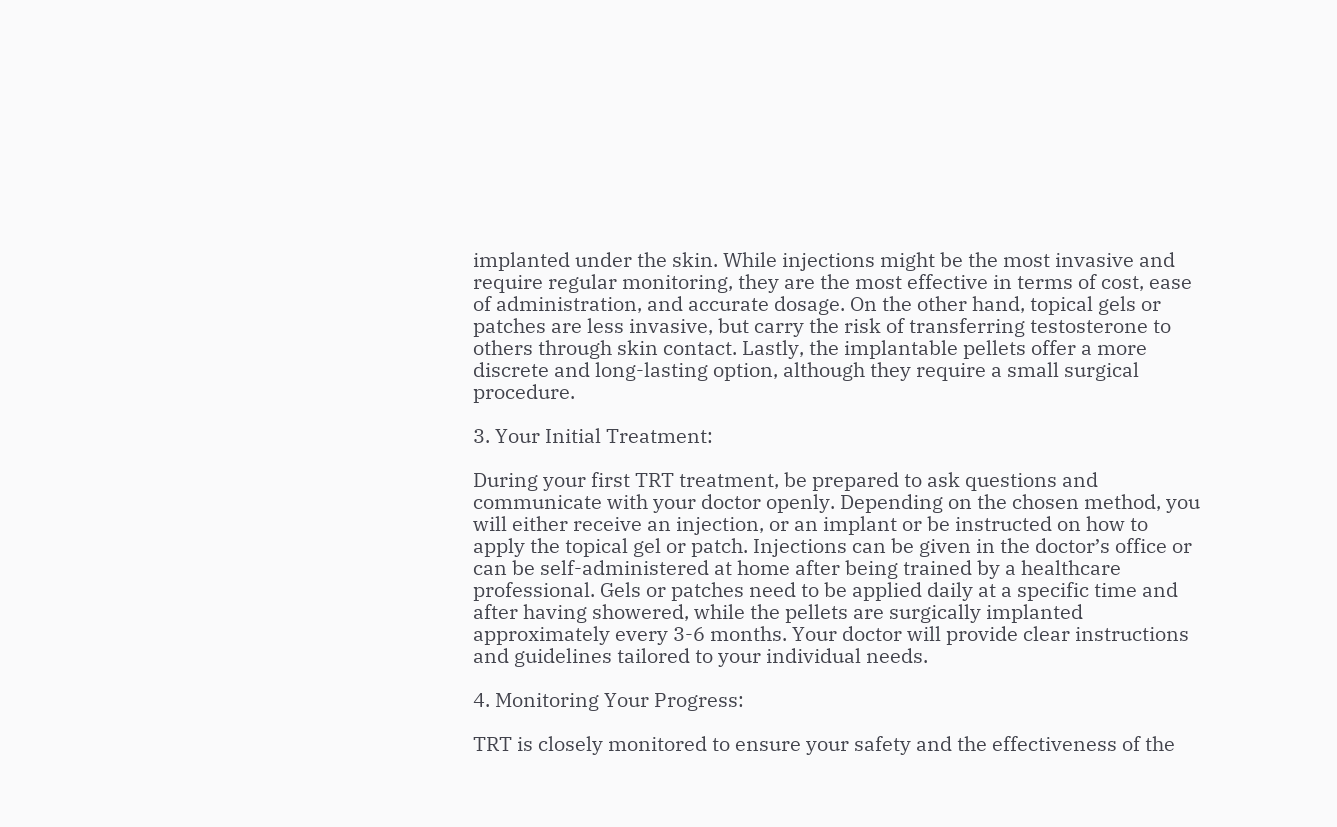implanted under the skin. While injections might be the most invasive and require regular monitoring, they are the most effective in terms of cost, ease of administration, and accurate dosage. On the other hand, topical gels or patches are less invasive, but carry the risk of transferring testosterone to others through skin contact. Lastly, the implantable pellets offer a more discrete and long-lasting option, although they require a small surgical procedure.

3. Your Initial Treatment:

During your first TRT treatment, be prepared to ask questions and communicate with your doctor openly. Depending on the chosen method, you will either receive an injection, or an implant or be instructed on how to apply the topical gel or patch. Injections can be given in the doctor’s office or can be self-administered at home after being trained by a healthcare professional. Gels or patches need to be applied daily at a specific time and after having showered, while the pellets are surgically implanted approximately every 3-6 months. Your doctor will provide clear instructions and guidelines tailored to your individual needs.

4. Monitoring Your Progress:

TRT is closely monitored to ensure your safety and the effectiveness of the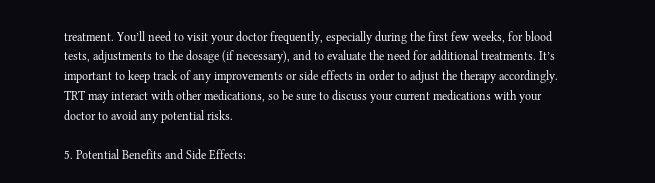treatment. You’ll need to visit your doctor frequently, especially during the first few weeks, for blood tests, adjustments to the dosage (if necessary), and to evaluate the need for additional treatments. It’s important to keep track of any improvements or side effects in order to adjust the therapy accordingly. TRT may interact with other medications, so be sure to discuss your current medications with your doctor to avoid any potential risks.

5. Potential Benefits and Side Effects: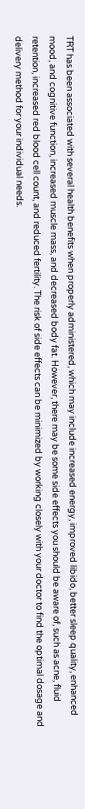TRT has been associated with several health benefits when properly administered, which may include increased energy, improved libido, better sleep quality, enhanced mood, and cognitive function, increased muscle mass, and decreased body fat. However, there may be some side effects you should be aware of, such as acne, fluid retention, increased red blood cell count, and reduced fertility. The risk of side effects can be minimized by working closely with your doctor to find the optimal dosage and delivery method for your individual needs.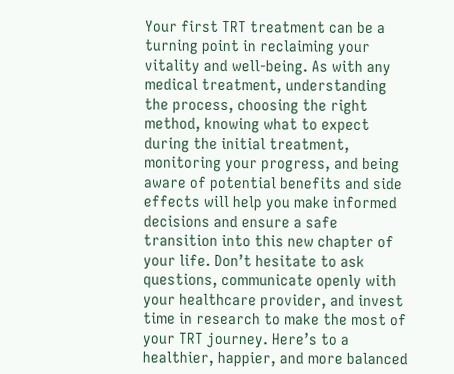Your first TRT treatment can be a turning point in reclaiming your vitality and well-being. As with any medical treatment, understanding the process, choosing the right method, knowing what to expect during the initial treatment, monitoring your progress, and being aware of potential benefits and side effects will help you make informed decisions and ensure a safe transition into this new chapter of your life. Don’t hesitate to ask questions, communicate openly with your healthcare provider, and invest time in research to make the most of your TRT journey. Here’s to a healthier, happier, and more balanced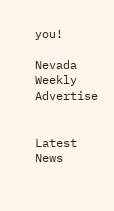you!

Nevada Weekly Advertise


Latest News